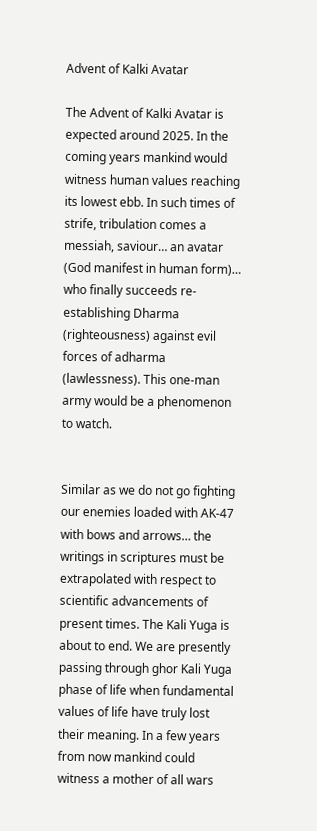Advent of Kalki Avatar

The Advent of Kalki Avatar is expected around 2025. In the coming years mankind would witness human values reaching its lowest ebb. In such times of strife, tribulation comes a messiah, saviour… an avatar (God manifest in human form)… who finally succeeds re-establishing Dharma (righteousness) against evil forces of adharma (lawlessness). This one-man army would be a phenomenon to watch.


Similar as we do not go fighting our enemies loaded with AK-47 with bows and arrows… the writings in scriptures must be extrapolated with respect to scientific advancements of present times. The Kali Yuga is about to end. We are presently passing through ghor Kali Yuga phase of life when fundamental values of life have truly lost their meaning. In a few years from now mankind could witness a mother of all wars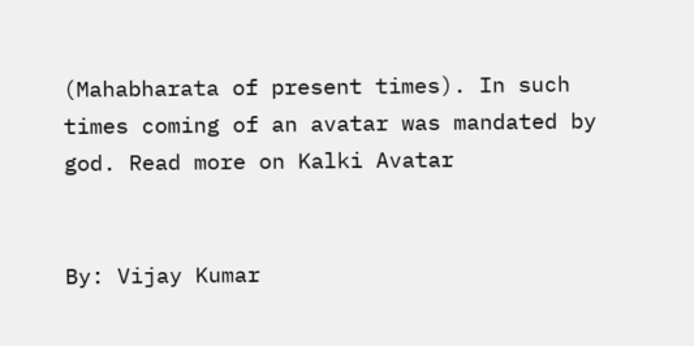(Mahabharata of present times). In such times coming of an avatar was mandated by god. Read more on Kalki Avatar


By: Vijay Kumar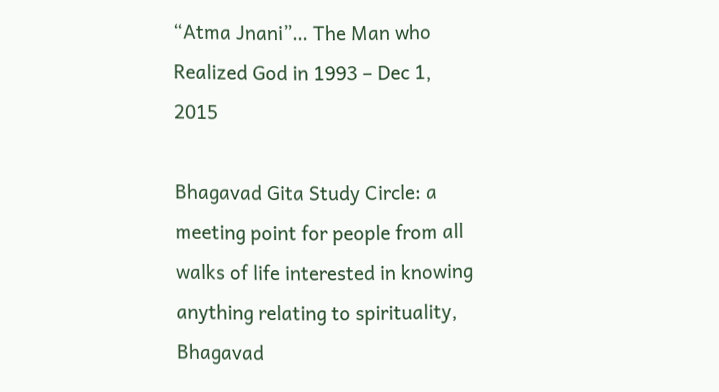“Atma Jnani”… The Man who Realized God in 1993 – Dec 1, 2015

Bhagavad Gita Study Circle: a meeting point for people from all walks of life interested in knowing anything relating to spirituality, Bhagavad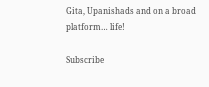Gita, Upanishads and on a broad platform… life!

Subscribe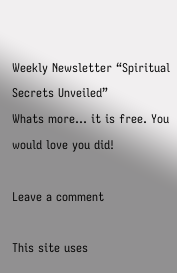Weekly Newsletter “Spiritual Secrets Unveiled”
Whats more… it is free. You would love you did!

Leave a comment

This site uses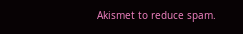Akismet to reduce spam.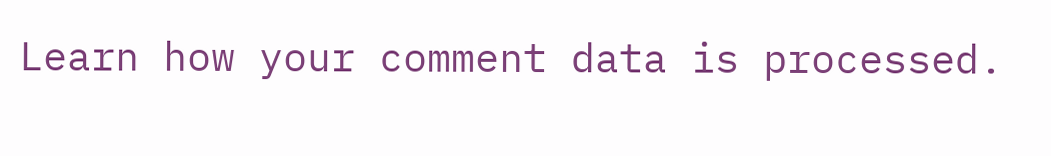Learn how your comment data is processed.